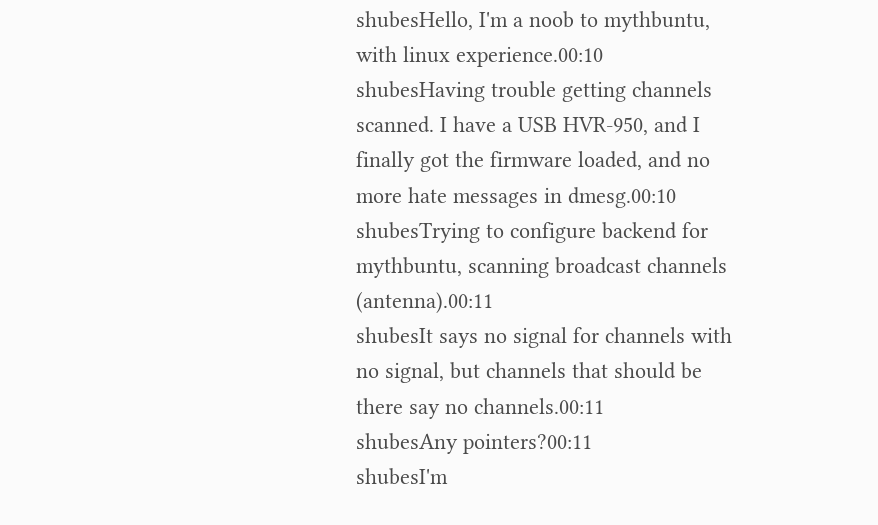shubesHello, I'm a noob to mythbuntu, with linux experience.00:10
shubesHaving trouble getting channels scanned. I have a USB HVR-950, and I finally got the firmware loaded, and no more hate messages in dmesg.00:10
shubesTrying to configure backend for mythbuntu, scanning broadcast channels (antenna).00:11
shubesIt says no signal for channels with no signal, but channels that should be there say no channels.00:11
shubesAny pointers?00:11
shubesI'm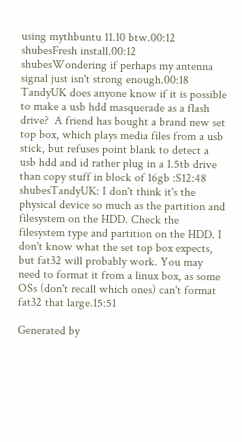using mythbuntu 11.10 btw.00:12
shubesFresh install.00:12
shubesWondering if perhaps my antenna signal just isn't strong enough.00:18
TandyUK does anyone know if it is possible to make a usb hdd masquerade as a flash drive?  A friend has bought a brand new set top box, which plays media files from a usb stick, but refuses point blank to detect a usb hdd and id rather plug in a 1.5tb drive than copy stuff in block of 16gb :S12:48
shubesTandyUK: I don't think it's the physical device so much as the partition and filesystem on the HDD. Check the filesystem type and partition on the HDD. I don't know what the set top box expects, but fat32 will probably work. You may need to format it from a linux box, as some OSs (don't recall which ones) can't format fat32 that large.15:51

Generated by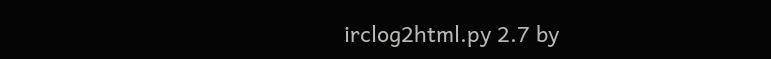irclog2html.py 2.7 by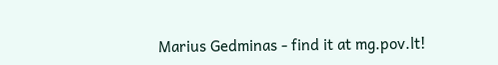Marius Gedminas - find it at mg.pov.lt!